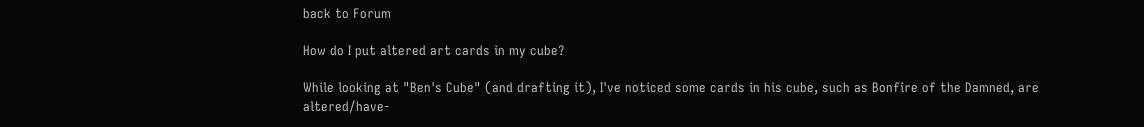back to Forum

How do I put altered art cards in my cube?

While looking at "Ben's Cube" (and drafting it), I've noticed some cards in his cube, such as Bonfire of the Damned, are altered/have-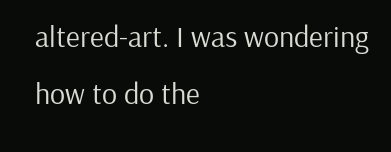altered-art. I was wondering how to do the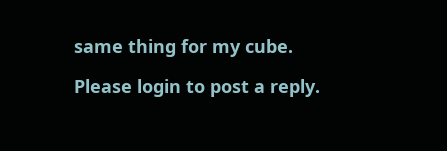same thing for my cube.

Please login to post a reply.